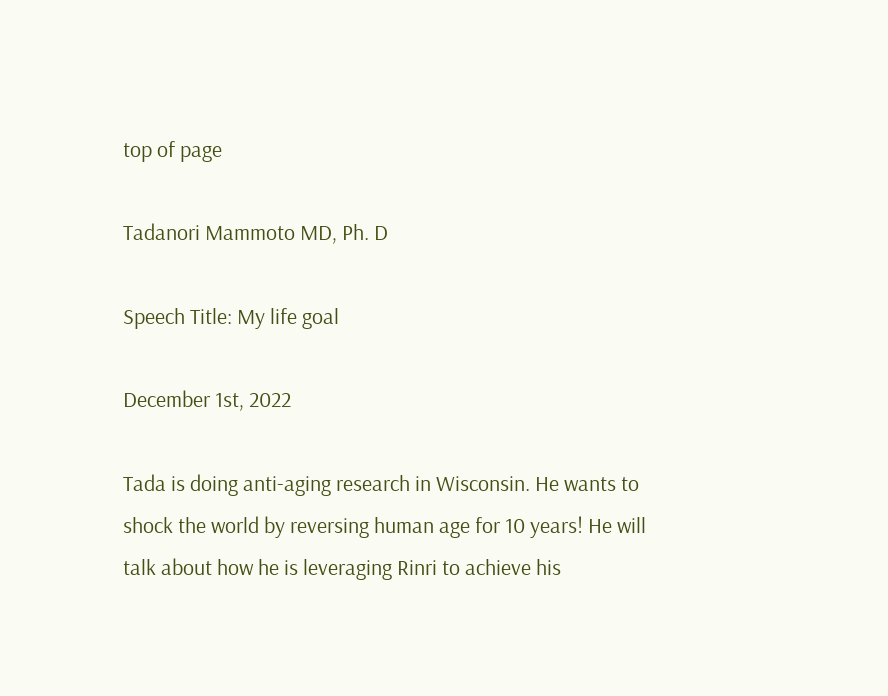top of page

Tadanori Mammoto MD, Ph. D

Speech Title: My life goal

December 1st, 2022

Tada is doing anti-aging research in Wisconsin. He wants to shock the world by reversing human age for 10 years! He will talk about how he is leveraging Rinri to achieve his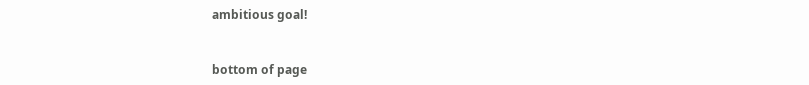ambitious goal!


bottom of page